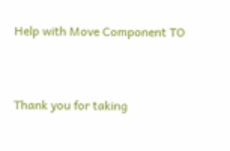Help with Move Component TO


Thank you for taking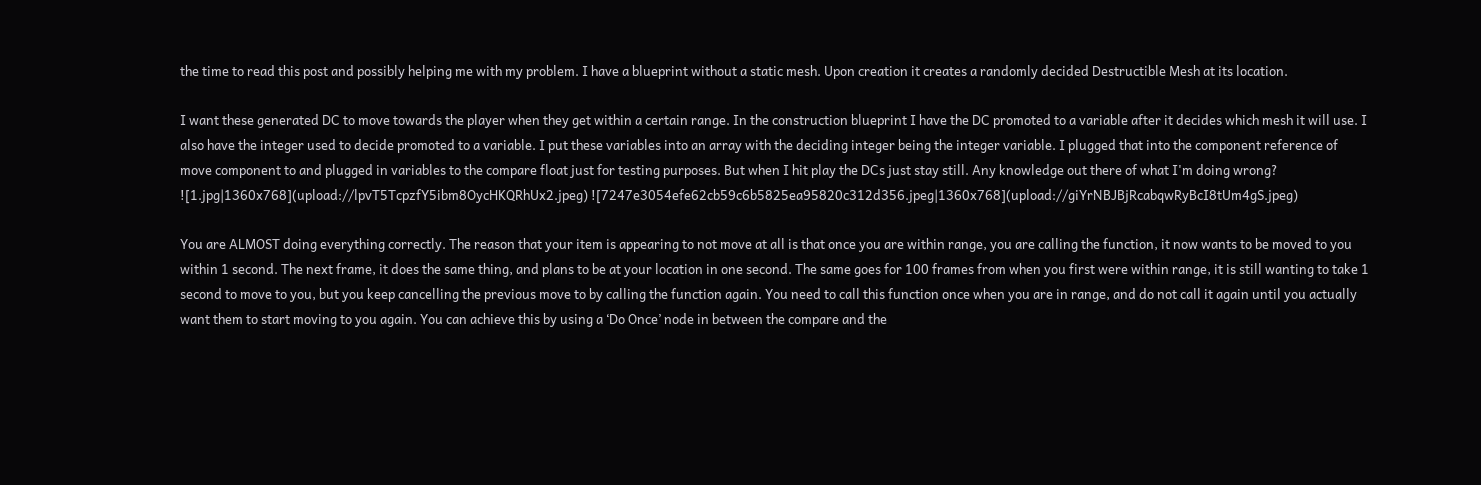the time to read this post and possibly helping me with my problem. I have a blueprint without a static mesh. Upon creation it creates a randomly decided Destructible Mesh at its location.

I want these generated DC to move towards the player when they get within a certain range. In the construction blueprint I have the DC promoted to a variable after it decides which mesh it will use. I also have the integer used to decide promoted to a variable. I put these variables into an array with the deciding integer being the integer variable. I plugged that into the component reference of move component to and plugged in variables to the compare float just for testing purposes. But when I hit play the DCs just stay still. Any knowledge out there of what I'm doing wrong? ![1.jpg|1360x768](upload://lpvT5TcpzfY5ibm8OycHKQRhUx2.jpeg) ![7247e3054efe62cb59c6b5825ea95820c312d356.jpeg|1360x768](upload://giYrNBJBjRcabqwRyBcI8tUm4gS.jpeg)

You are ALMOST doing everything correctly. The reason that your item is appearing to not move at all is that once you are within range, you are calling the function, it now wants to be moved to you within 1 second. The next frame, it does the same thing, and plans to be at your location in one second. The same goes for 100 frames from when you first were within range, it is still wanting to take 1 second to move to you, but you keep cancelling the previous move to by calling the function again. You need to call this function once when you are in range, and do not call it again until you actually want them to start moving to you again. You can achieve this by using a ‘Do Once’ node in between the compare and the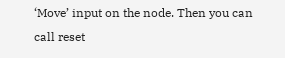‘Move’ input on the node. Then you can call reset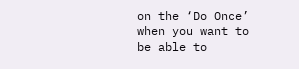on the ‘Do Once’ when you want to be able to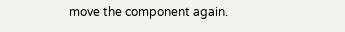move the component again.